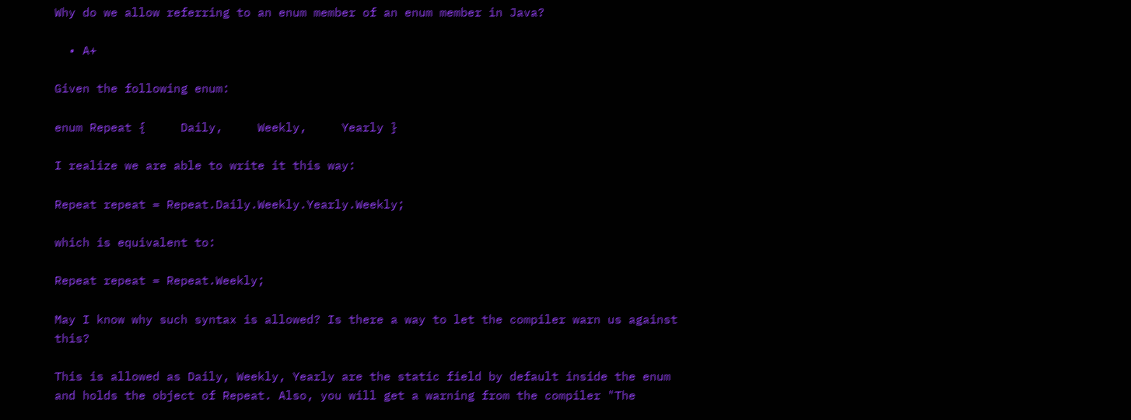Why do we allow referring to an enum member of an enum member in Java?

  • A+

Given the following enum:

enum Repeat {     Daily,     Weekly,     Yearly }

I realize we are able to write it this way:

Repeat repeat = Repeat.Daily.Weekly.Yearly.Weekly;

which is equivalent to:

Repeat repeat = Repeat.Weekly;

May I know why such syntax is allowed? Is there a way to let the compiler warn us against this?

This is allowed as Daily, Weekly, Yearly are the static field by default inside the enum and holds the object of Repeat. Also, you will get a warning from the compiler "The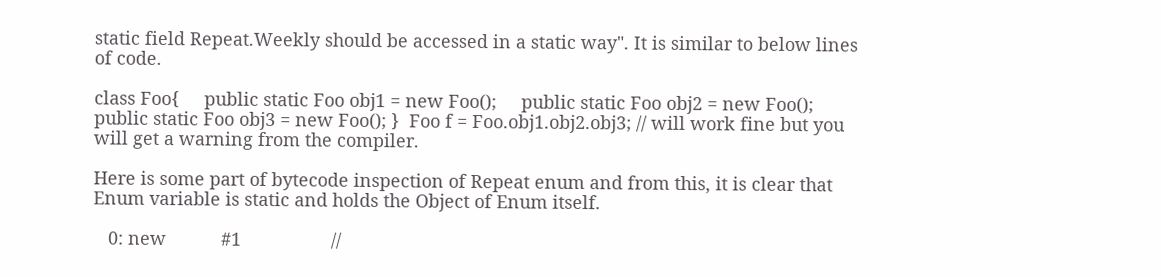static field Repeat.Weekly should be accessed in a static way". It is similar to below lines of code.

class Foo{     public static Foo obj1 = new Foo();     public static Foo obj2 = new Foo();     public static Foo obj3 = new Foo(); }  Foo f = Foo.obj1.obj2.obj3; // will work fine but you will get a warning from the compiler.

Here is some part of bytecode inspection of Repeat enum and from this, it is clear that Enum variable is static and holds the Object of Enum itself.

   0: new           #1                  //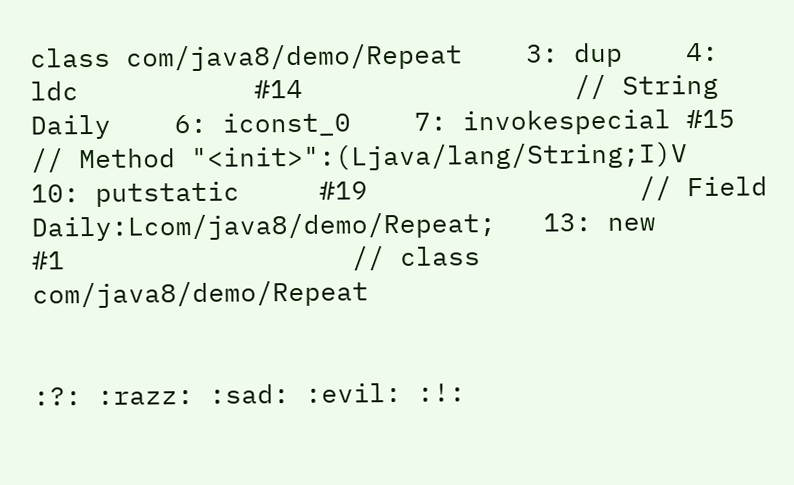class com/java8/demo/Repeat    3: dup    4: ldc           #14                 // String Daily    6: iconst_0    7: invokespecial #15                 // Method "<init>":(Ljava/lang/String;I)V   10: putstatic     #19                 // Field Daily:Lcom/java8/demo/Repeat;   13: new           #1                  // class com/java8/demo/Repeat


:?: :razz: :sad: :evil: :!: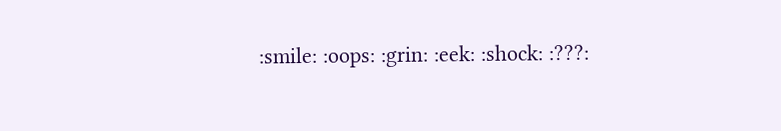:smile: :oops: :grin: :eek: :shock: :???: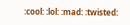:cool: :lol: :mad: :twisted: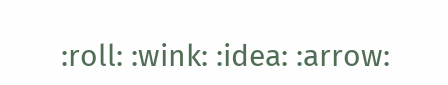:roll: :wink: :idea: :arrow: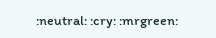:neutral: :cry: :mrgreen: